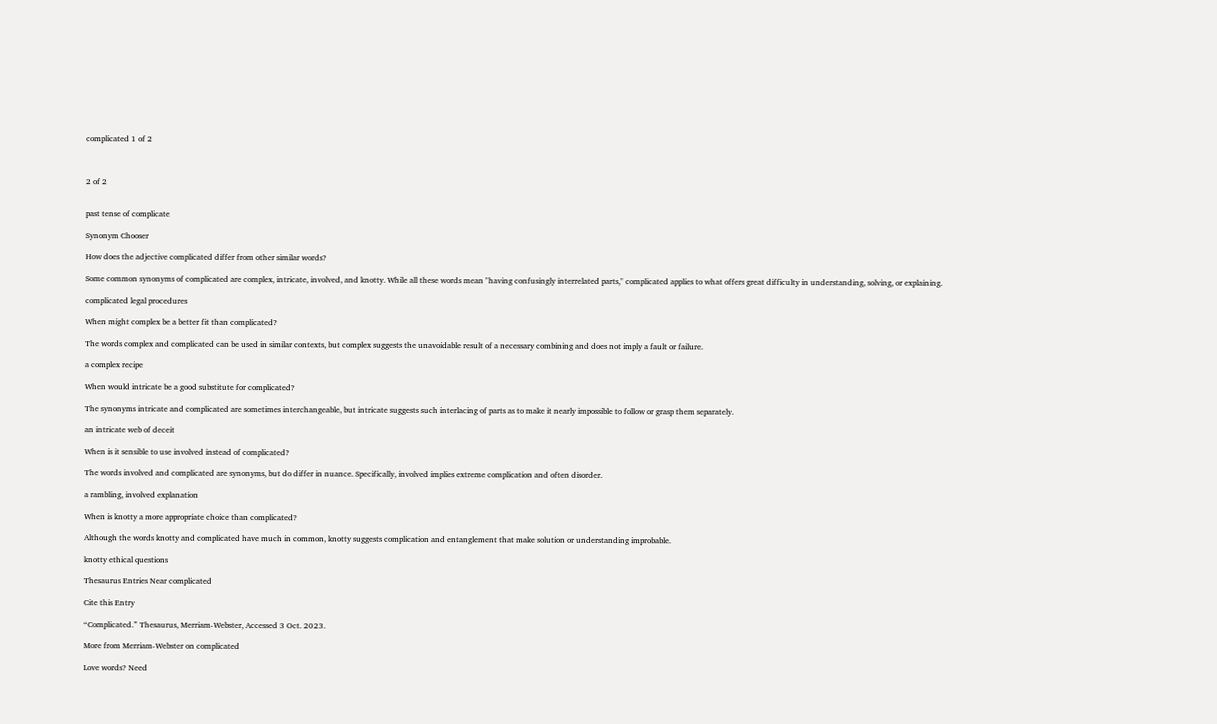complicated 1 of 2



2 of 2


past tense of complicate

Synonym Chooser

How does the adjective complicated differ from other similar words?

Some common synonyms of complicated are complex, intricate, involved, and knotty. While all these words mean "having confusingly interrelated parts," complicated applies to what offers great difficulty in understanding, solving, or explaining.

complicated legal procedures

When might complex be a better fit than complicated?

The words complex and complicated can be used in similar contexts, but complex suggests the unavoidable result of a necessary combining and does not imply a fault or failure.

a complex recipe

When would intricate be a good substitute for complicated?

The synonyms intricate and complicated are sometimes interchangeable, but intricate suggests such interlacing of parts as to make it nearly impossible to follow or grasp them separately.

an intricate web of deceit

When is it sensible to use involved instead of complicated?

The words involved and complicated are synonyms, but do differ in nuance. Specifically, involved implies extreme complication and often disorder.

a rambling, involved explanation

When is knotty a more appropriate choice than complicated?

Although the words knotty and complicated have much in common, knotty suggests complication and entanglement that make solution or understanding improbable.

knotty ethical questions

Thesaurus Entries Near complicated

Cite this Entry

“Complicated.” Thesaurus, Merriam-Webster, Accessed 3 Oct. 2023.

More from Merriam-Webster on complicated

Love words? Need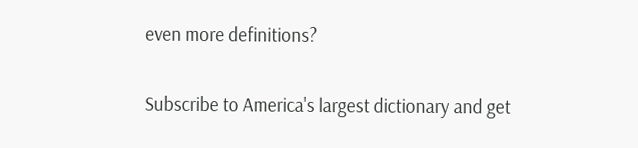even more definitions?

Subscribe to America's largest dictionary and get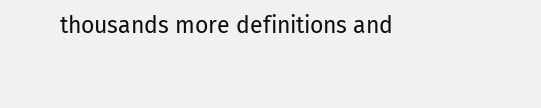thousands more definitions and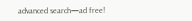advanced search—ad free!